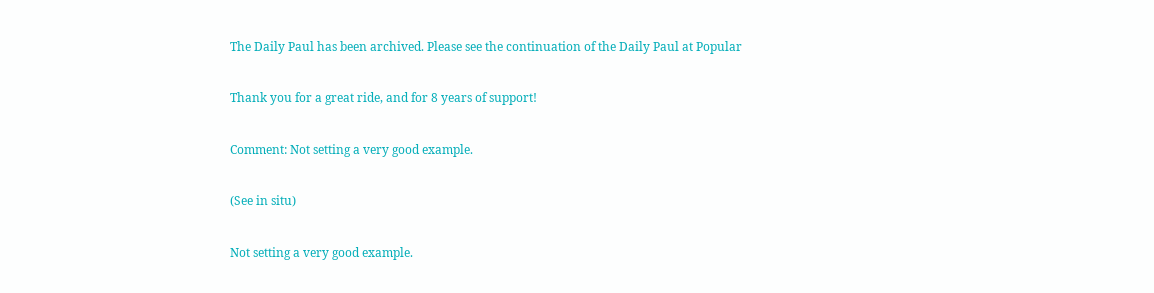The Daily Paul has been archived. Please see the continuation of the Daily Paul at Popular

Thank you for a great ride, and for 8 years of support!

Comment: Not setting a very good example.

(See in situ)

Not setting a very good example.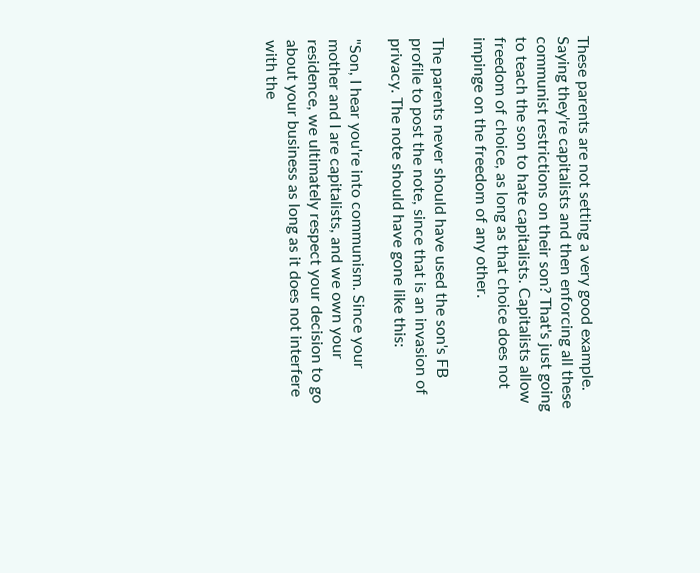These parents are not setting a very good example. Saying they're capitalists and then enforcing all these communist restrictions on their son? That's just going to teach the son to hate capitalists. Capitalists allow freedom of choice, as long as that choice does not impinge on the freedom of any other.

The parents never should have used the son's FB profile to post the note, since that is an invasion of privacy. The note should have gone like this:

"Son, I hear you're into communism. Since your mother and I are capitalists, and we own your residence, we ultimately respect your decision to go about your business as long as it does not interfere with the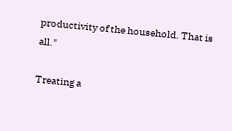productivity of the household. That is all."

Treating a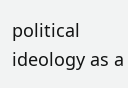political ideology as a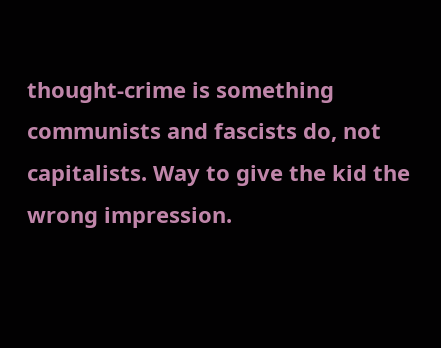thought-crime is something communists and fascists do, not capitalists. Way to give the kid the wrong impression.